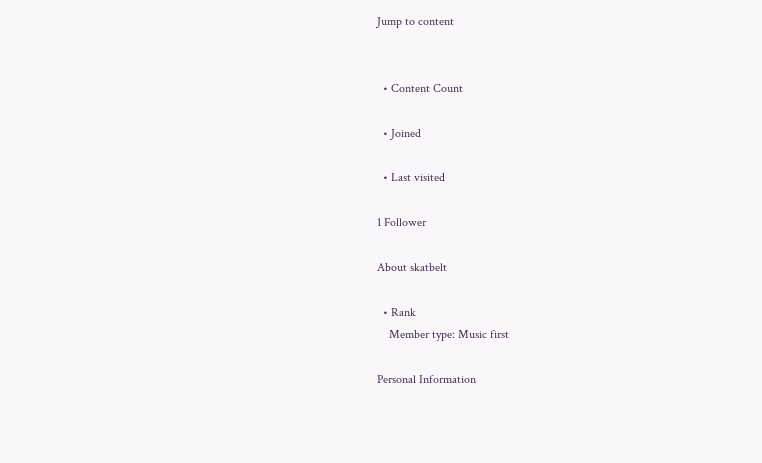Jump to content


  • Content Count

  • Joined

  • Last visited

1 Follower

About skatbelt

  • Rank
    Member type: Music first

Personal Information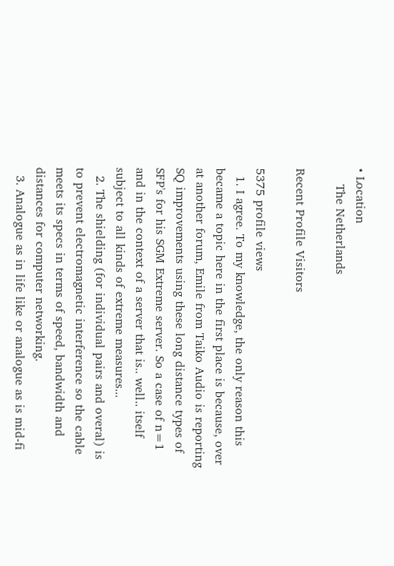• Location
    The Netherlands

Recent Profile Visitors

5375 profile views
  1. I agree. To my knowledge, the only reason this became a topic here in the first place is because, over at another forum, Emile from Taiko Audio is reporting SQ improvements using these long distance types of SFP's for his SGM Extreme server. So a case of n=1 and in the context of a server that is.. well.. itself subject to all kinds of extreme measures...
  2. The shielding (for individual pairs and overal) is to prevent electromagnetic interference so the cable meets its specs in terms of speed, bandwidth and distances for computer networking.
  3. Analogue as in life like or analogue as is mid-fi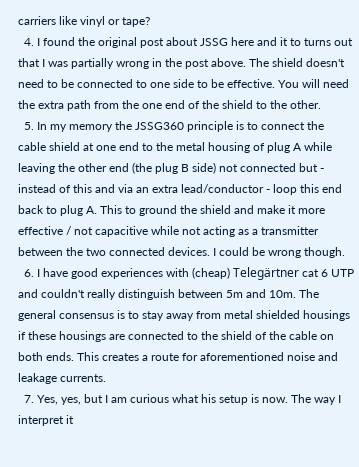carriers like vinyl or tape?
  4. I found the original post about JSSG here and it to turns out that I was partially wrong in the post above. The shield doesn't need to be connected to one side to be effective. You will need the extra path from the one end of the shield to the other.
  5. In my memory the JSSG360 principle is to connect the cable shield at one end to the metal housing of plug A while leaving the other end (the plug B side) not connected but - instead of this and via an extra lead/conductor - loop this end back to plug A. This to ground the shield and make it more effective / not capacitive while not acting as a transmitter between the two connected devices. I could be wrong though.
  6. I have good experiences with (cheap) Telegärtner cat 6 UTP and couldn't really distinguish between 5m and 10m. The general consensus is to stay away from metal shielded housings if these housings are connected to the shield of the cable on both ends. This creates a route for aforementioned noise and leakage currents.
  7. Yes, yes, but I am curious what his setup is now. The way I interpret it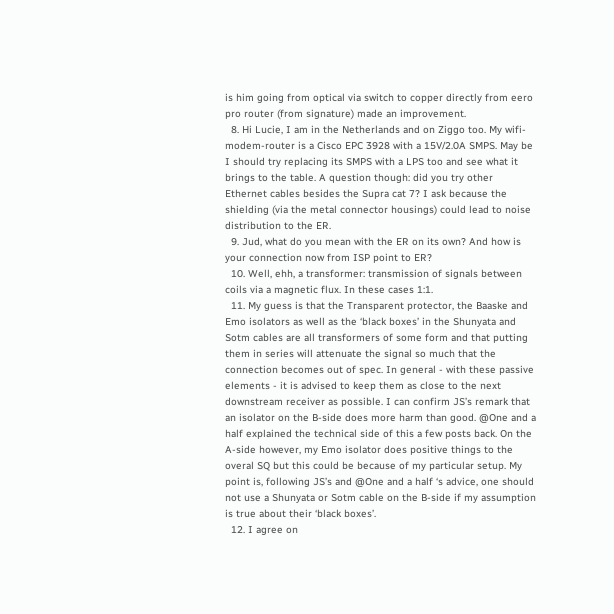is him going from optical via switch to copper directly from eero pro router (from signature) made an improvement.
  8. Hi Lucie, I am in the Netherlands and on Ziggo too. My wifi-modem-router is a Cisco EPC 3928 with a 15V/2.0A SMPS. May be I should try replacing its SMPS with a LPS too and see what it brings to the table. A question though: did you try other Ethernet cables besides the Supra cat 7? I ask because the shielding (via the metal connector housings) could lead to noise distribution to the ER.
  9. Jud, what do you mean with the ER on its own? And how is your connection now from ISP point to ER?
  10. Well, ehh, a transformer: transmission of signals between coils via a magnetic flux. In these cases 1:1.
  11. My guess is that the Transparent protector, the Baaske and Emo isolators as well as the ‘black boxes’ in the Shunyata and Sotm cables are all transformers of some form and that putting them in series will attenuate the signal so much that the connection becomes out of spec. In general - with these passive elements - it is advised to keep them as close to the next downstream receiver as possible. I can confirm JS’s remark that an isolator on the B-side does more harm than good. @One and a half explained the technical side of this a few posts back. On the A-side however, my Emo isolator does positive things to the overal SQ but this could be because of my particular setup. My point is, following JS’s and @One and a half ‘s advice, one should not use a Shunyata or Sotm cable on the B-side if my assumption is true about their ‘black boxes’.
  12. I agree on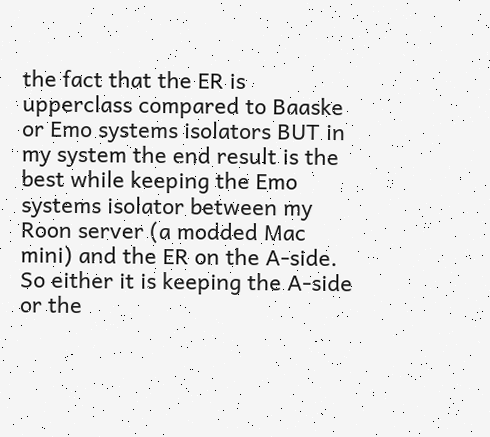the fact that the ER is upperclass compared to Baaske or Emo systems isolators BUT in my system the end result is the best while keeping the Emo systems isolator between my Roon server (a modded Mac mini) and the ER on the A-side. So either it is keeping the A-side or the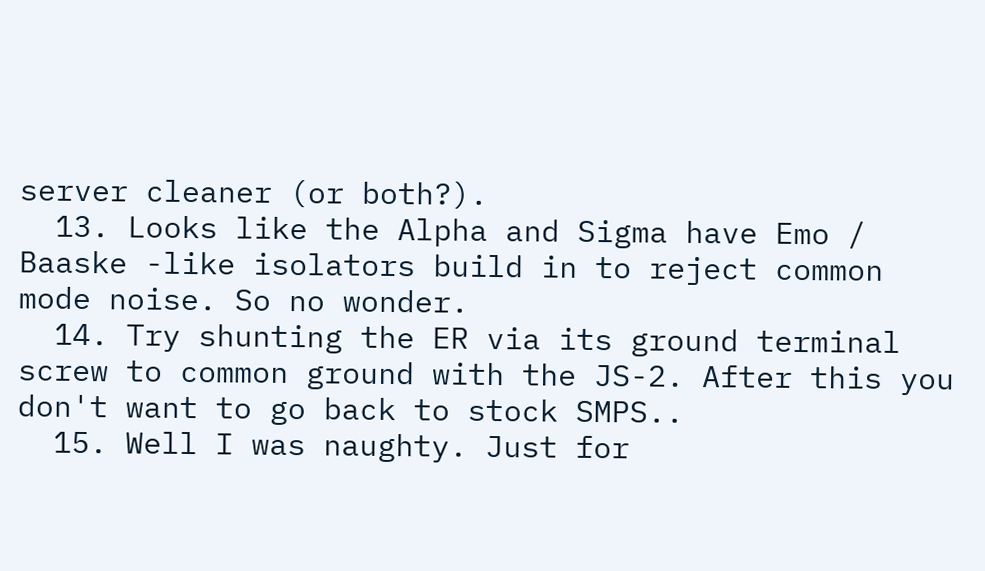server cleaner (or both?).
  13. Looks like the Alpha and Sigma have Emo / Baaske -like isolators build in to reject common mode noise. So no wonder.
  14. Try shunting the ER via its ground terminal screw to common ground with the JS-2. After this you don't want to go back to stock SMPS..
  15. Well I was naughty. Just for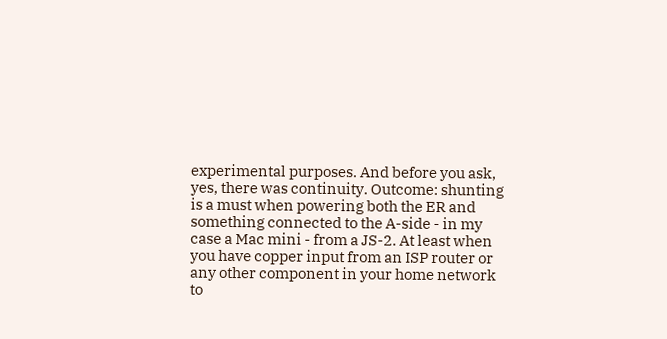experimental purposes. And before you ask, yes, there was continuity. Outcome: shunting is a must when powering both the ER and something connected to the A-side - in my case a Mac mini - from a JS-2. At least when you have copper input from an ISP router or any other component in your home network to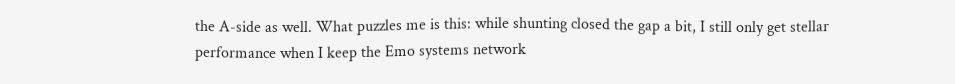the A-side as well. What puzzles me is this: while shunting closed the gap a bit, I still only get stellar performance when I keep the Emo systems network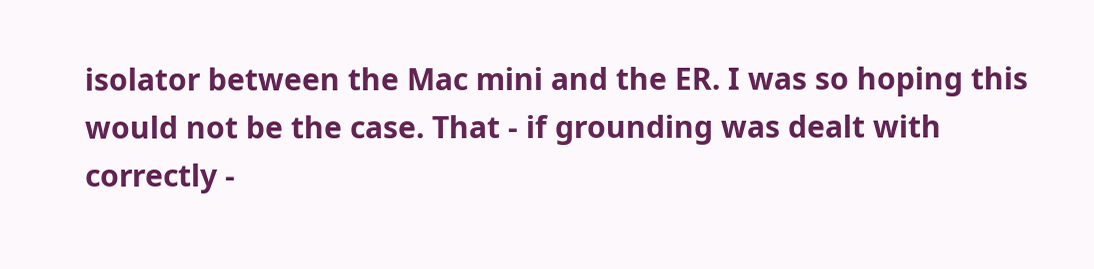isolator between the Mac mini and the ER. I was so hoping this would not be the case. That - if grounding was dealt with correctly -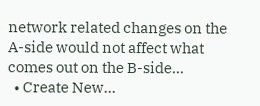network related changes on the A-side would not affect what comes out on the B-side...
  • Create New...